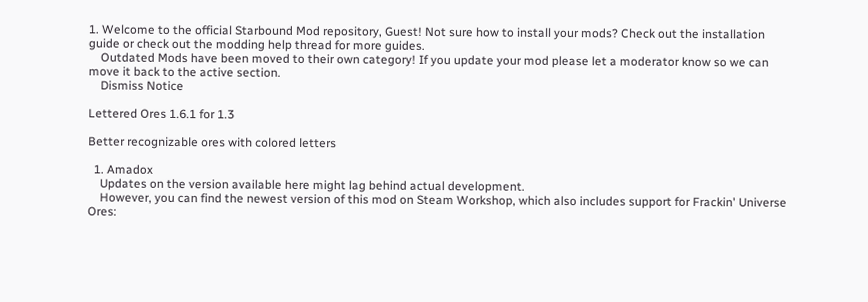1. Welcome to the official Starbound Mod repository, Guest! Not sure how to install your mods? Check out the installation guide or check out the modding help thread for more guides.
    Outdated Mods have been moved to their own category! If you update your mod please let a moderator know so we can move it back to the active section.
    Dismiss Notice

Lettered Ores 1.6.1 for 1.3

Better recognizable ores with colored letters

  1. Amadox
    Updates on the version available here might lag behind actual development.
    However, you can find the newest version of this mod on Steam Workshop, which also includes support for Frackin' Universe Ores: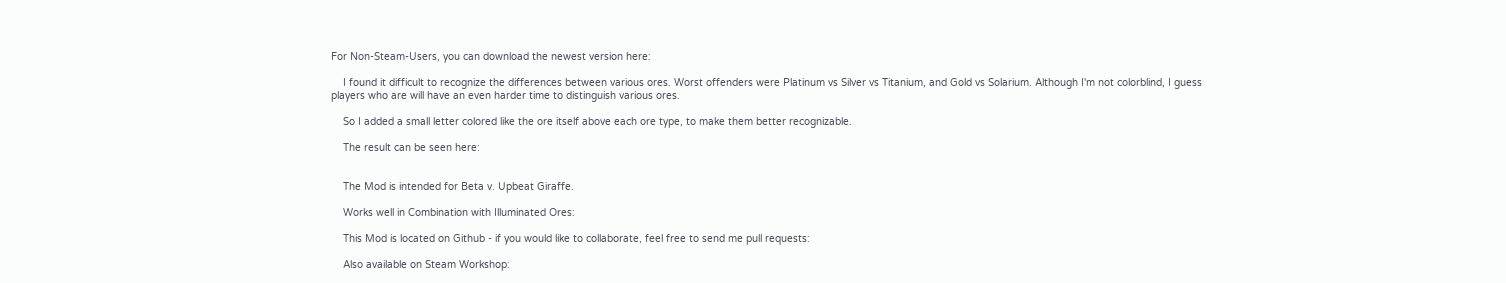For Non-Steam-Users, you can download the newest version here:

    I found it difficult to recognize the differences between various ores. Worst offenders were Platinum vs Silver vs Titanium, and Gold vs Solarium. Although I'm not colorblind, I guess players who are will have an even harder time to distinguish various ores.

    So I added a small letter colored like the ore itself above each ore type, to make them better recognizable.

    The result can be seen here:


    The Mod is intended for Beta v. Upbeat Giraffe.

    Works well in Combination with Illuminated Ores:

    This Mod is located on Github - if you would like to collaborate, feel free to send me pull requests:

    Also available on Steam Workshop: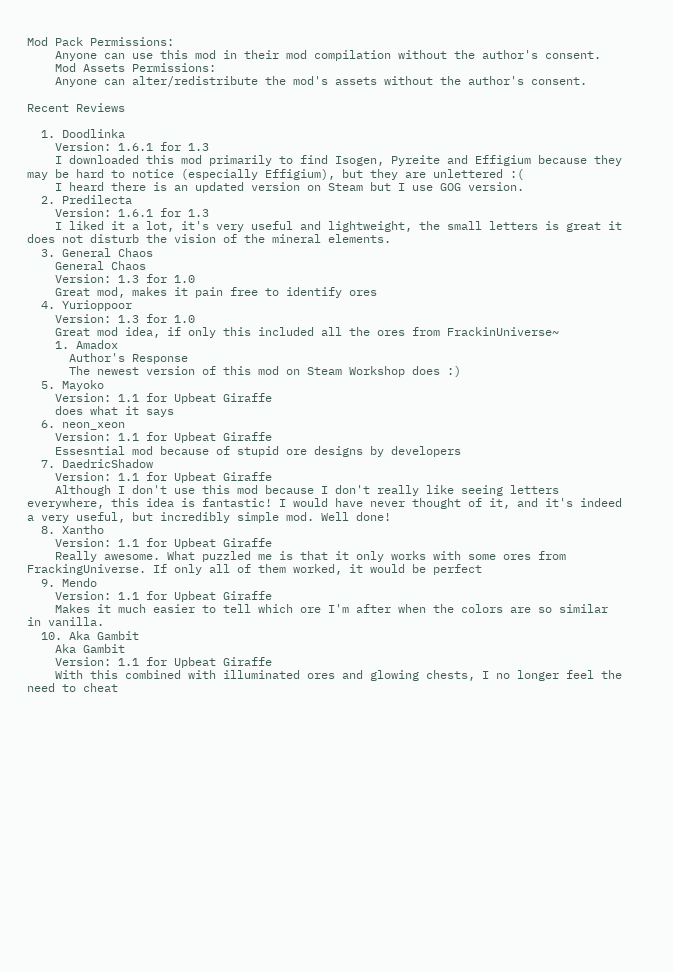Mod Pack Permissions:
    Anyone can use this mod in their mod compilation without the author's consent.
    Mod Assets Permissions:
    Anyone can alter/redistribute the mod's assets without the author's consent.

Recent Reviews

  1. Doodlinka
    Version: 1.6.1 for 1.3
    I downloaded this mod primarily to find Isogen, Pyreite and Effigium because they may be hard to notice (especially Effigium), but they are unlettered :(
    I heard there is an updated version on Steam but I use GOG version.
  2. Predilecta
    Version: 1.6.1 for 1.3
    I liked it a lot, it's very useful and lightweight, the small letters is great it does not disturb the vision of the mineral elements.
  3. General Chaos
    General Chaos
    Version: 1.3 for 1.0
    Great mod, makes it pain free to identify ores
  4. Yurioppoor
    Version: 1.3 for 1.0
    Great mod idea, if only this included all the ores from FrackinUniverse~
    1. Amadox
      Author's Response
      The newest version of this mod on Steam Workshop does :)
  5. Mayoko
    Version: 1.1 for Upbeat Giraffe
    does what it says
  6. neon_xeon
    Version: 1.1 for Upbeat Giraffe
    Essesntial mod because of stupid ore designs by developers
  7. DaedricShadow
    Version: 1.1 for Upbeat Giraffe
    Although I don't use this mod because I don't really like seeing letters everywhere, this idea is fantastic! I would have never thought of it, and it's indeed a very useful, but incredibly simple mod. Well done!
  8. Xantho
    Version: 1.1 for Upbeat Giraffe
    Really awesome. What puzzled me is that it only works with some ores from FrackingUniverse. If only all of them worked, it would be perfect
  9. Mendo
    Version: 1.1 for Upbeat Giraffe
    Makes it much easier to tell which ore I'm after when the colors are so similar in vanilla.
  10. Aka Gambit
    Aka Gambit
    Version: 1.1 for Upbeat Giraffe
    With this combined with illuminated ores and glowing chests, I no longer feel the need to cheat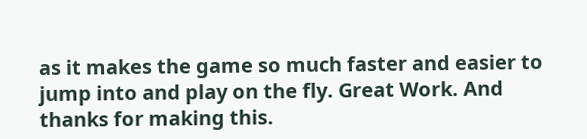as it makes the game so much faster and easier to jump into and play on the fly. Great Work. And thanks for making this.